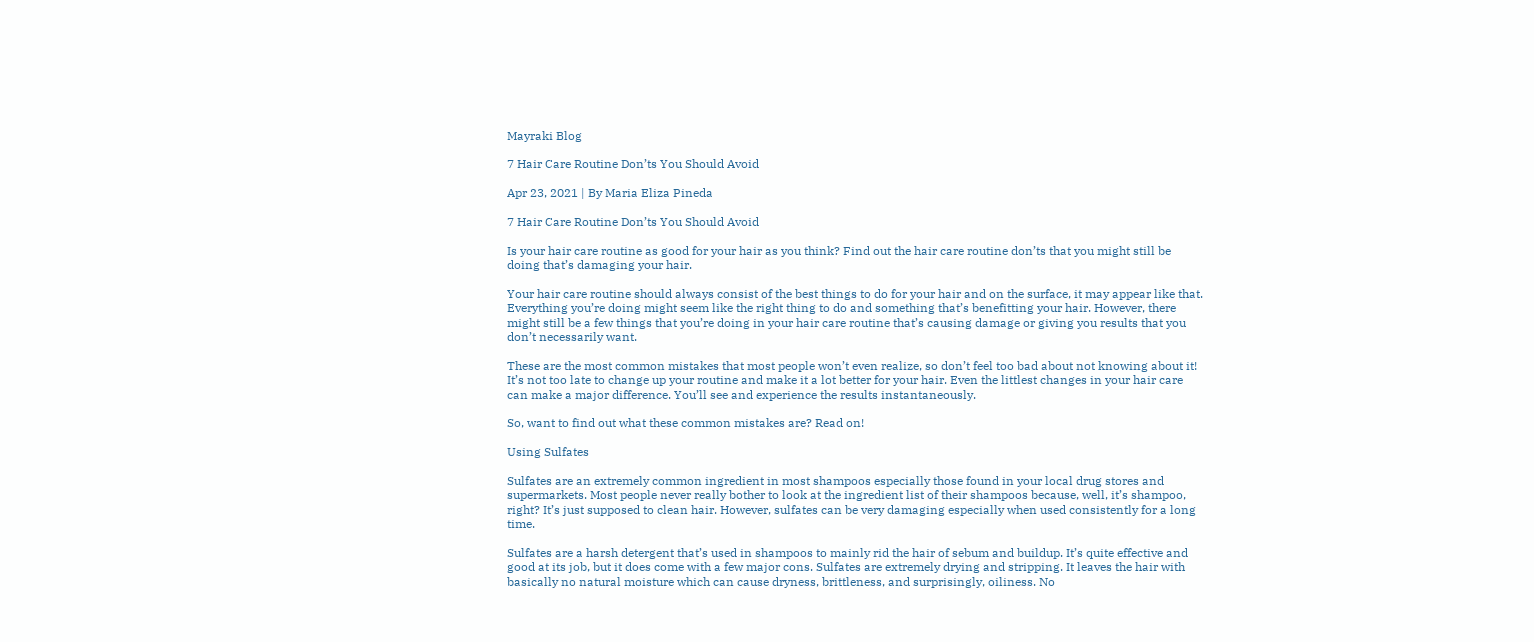Mayraki Blog

7 Hair Care Routine Don’ts You Should Avoid

Apr 23, 2021 | By Maria Eliza Pineda

7 Hair Care Routine Don’ts You Should Avoid

Is your hair care routine as good for your hair as you think? Find out the hair care routine don’ts that you might still be doing that’s damaging your hair.

Your hair care routine should always consist of the best things to do for your hair and on the surface, it may appear like that. Everything you’re doing might seem like the right thing to do and something that’s benefitting your hair. However, there might still be a few things that you’re doing in your hair care routine that’s causing damage or giving you results that you don’t necessarily want.

These are the most common mistakes that most people won’t even realize, so don’t feel too bad about not knowing about it! It’s not too late to change up your routine and make it a lot better for your hair. Even the littlest changes in your hair care can make a major difference. You’ll see and experience the results instantaneously.

So, want to find out what these common mistakes are? Read on!

Using Sulfates

Sulfates are an extremely common ingredient in most shampoos especially those found in your local drug stores and supermarkets. Most people never really bother to look at the ingredient list of their shampoos because, well, it’s shampoo, right? It’s just supposed to clean hair. However, sulfates can be very damaging especially when used consistently for a long time.

Sulfates are a harsh detergent that’s used in shampoos to mainly rid the hair of sebum and buildup. It’s quite effective and good at its job, but it does come with a few major cons. Sulfates are extremely drying and stripping. It leaves the hair with basically no natural moisture which can cause dryness, brittleness, and surprisingly, oiliness. No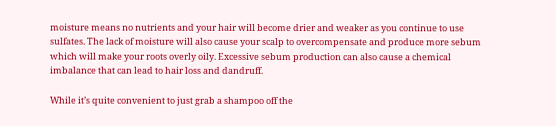moisture means no nutrients and your hair will become drier and weaker as you continue to use sulfates. The lack of moisture will also cause your scalp to overcompensate and produce more sebum which will make your roots overly oily. Excessive sebum production can also cause a chemical imbalance that can lead to hair loss and dandruff.

While it’s quite convenient to just grab a shampoo off the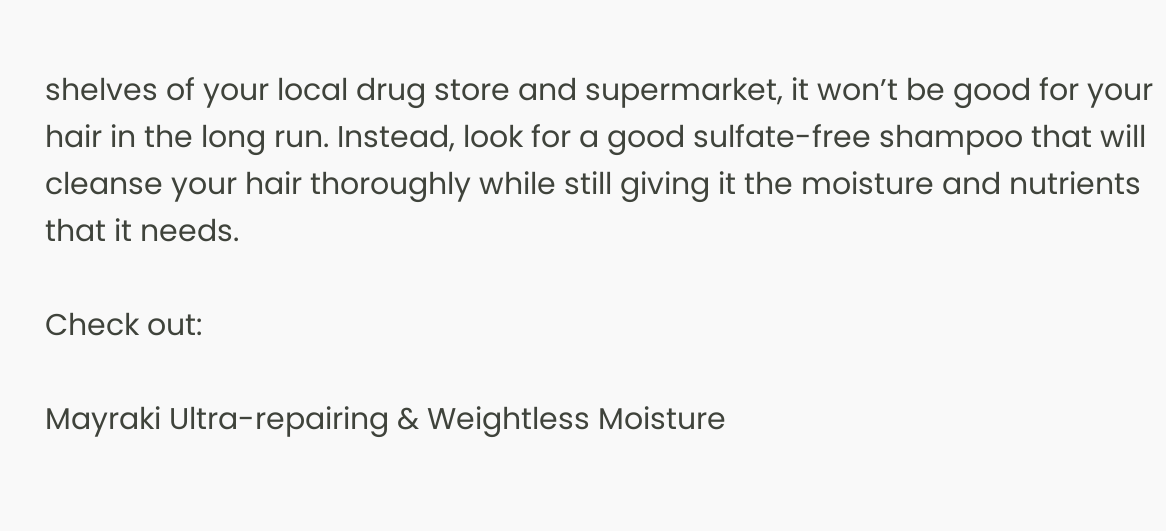shelves of your local drug store and supermarket, it won’t be good for your hair in the long run. Instead, look for a good sulfate-free shampoo that will cleanse your hair thoroughly while still giving it the moisture and nutrients that it needs.

Check out:

Mayraki Ultra-repairing & Weightless Moisture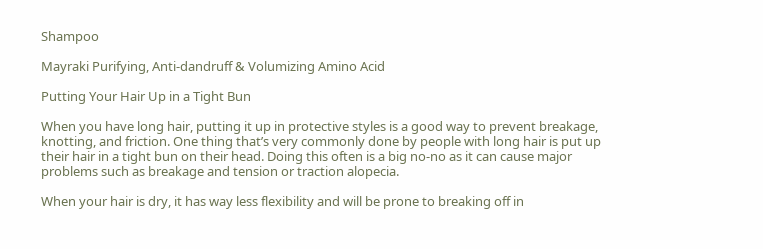Shampoo

Mayraki Purifying, Anti-dandruff & Volumizing Amino Acid

Putting Your Hair Up in a Tight Bun

When you have long hair, putting it up in protective styles is a good way to prevent breakage, knotting, and friction. One thing that’s very commonly done by people with long hair is put up their hair in a tight bun on their head. Doing this often is a big no-no as it can cause major problems such as breakage and tension or traction alopecia.

When your hair is dry, it has way less flexibility and will be prone to breaking off in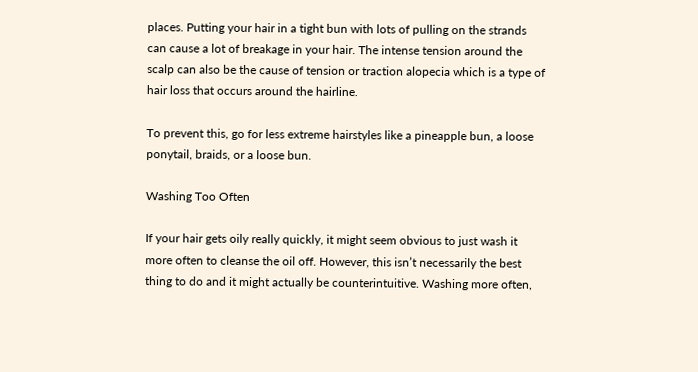places. Putting your hair in a tight bun with lots of pulling on the strands can cause a lot of breakage in your hair. The intense tension around the scalp can also be the cause of tension or traction alopecia which is a type of hair loss that occurs around the hairline.

To prevent this, go for less extreme hairstyles like a pineapple bun, a loose ponytail, braids, or a loose bun.

Washing Too Often

If your hair gets oily really quickly, it might seem obvious to just wash it more often to cleanse the oil off. However, this isn’t necessarily the best thing to do and it might actually be counterintuitive. Washing more often,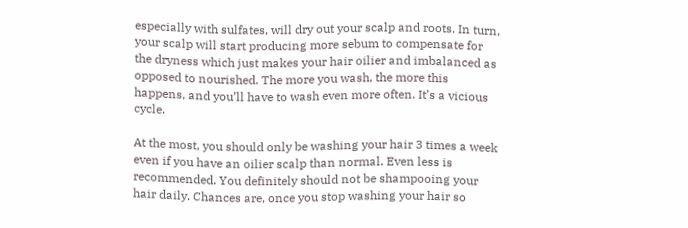especially with sulfates, will dry out your scalp and roots. In turn, your scalp will start producing more sebum to compensate for the dryness which just makes your hair oilier and imbalanced as opposed to nourished. The more you wash, the more this happens, and you’ll have to wash even more often. It’s a vicious cycle.

At the most, you should only be washing your hair 3 times a week even if you have an oilier scalp than normal. Even less is recommended. You definitely should not be shampooing your hair daily. Chances are, once you stop washing your hair so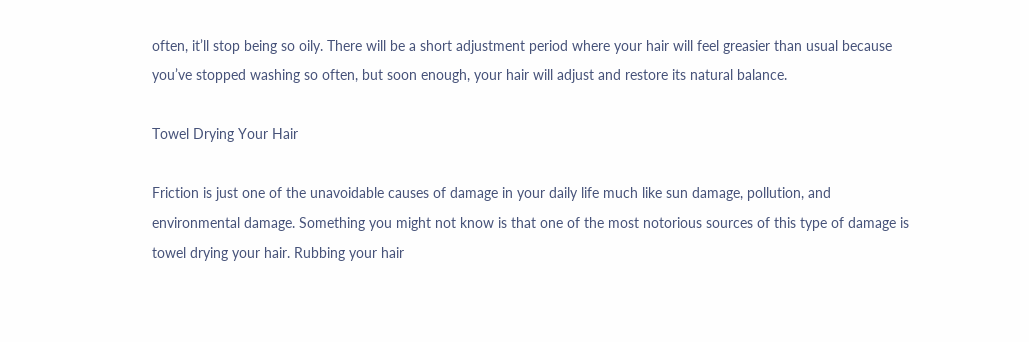often, it’ll stop being so oily. There will be a short adjustment period where your hair will feel greasier than usual because you’ve stopped washing so often, but soon enough, your hair will adjust and restore its natural balance.

Towel Drying Your Hair

Friction is just one of the unavoidable causes of damage in your daily life much like sun damage, pollution, and environmental damage. Something you might not know is that one of the most notorious sources of this type of damage is towel drying your hair. Rubbing your hair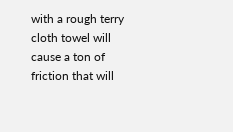with a rough terry cloth towel will cause a ton of friction that will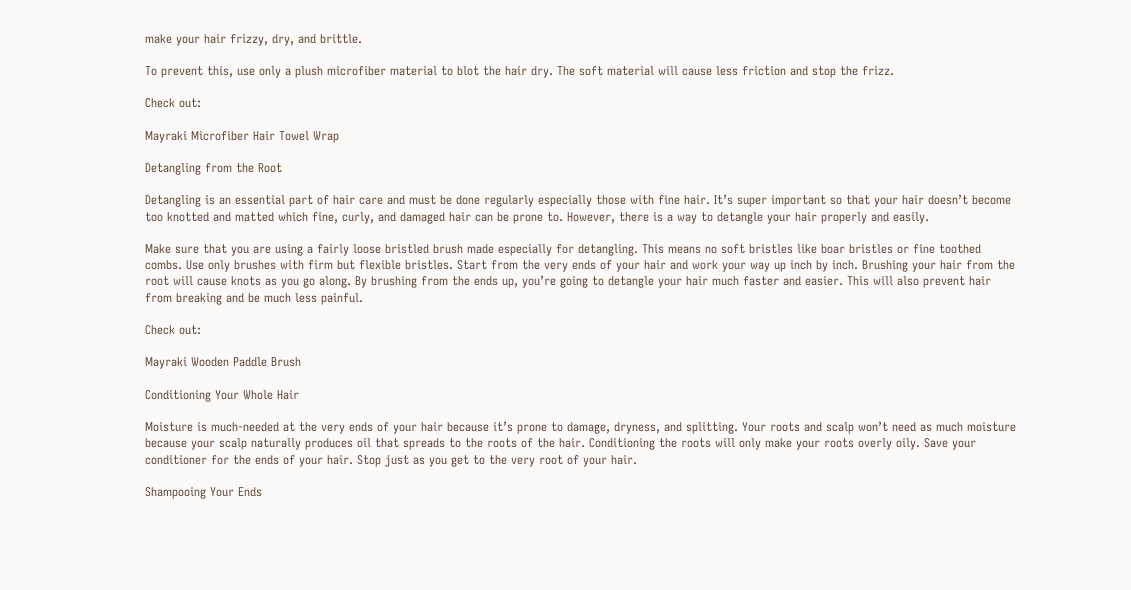make your hair frizzy, dry, and brittle.

To prevent this, use only a plush microfiber material to blot the hair dry. The soft material will cause less friction and stop the frizz.

Check out:

Mayraki Microfiber Hair Towel Wrap

Detangling from the Root

Detangling is an essential part of hair care and must be done regularly especially those with fine hair. It’s super important so that your hair doesn’t become too knotted and matted which fine, curly, and damaged hair can be prone to. However, there is a way to detangle your hair properly and easily.

Make sure that you are using a fairly loose bristled brush made especially for detangling. This means no soft bristles like boar bristles or fine toothed combs. Use only brushes with firm but flexible bristles. Start from the very ends of your hair and work your way up inch by inch. Brushing your hair from the root will cause knots as you go along. By brushing from the ends up, you’re going to detangle your hair much faster and easier. This will also prevent hair from breaking and be much less painful.

Check out:

Mayraki Wooden Paddle Brush

Conditioning Your Whole Hair

Moisture is much-needed at the very ends of your hair because it’s prone to damage, dryness, and splitting. Your roots and scalp won’t need as much moisture because your scalp naturally produces oil that spreads to the roots of the hair. Conditioning the roots will only make your roots overly oily. Save your conditioner for the ends of your hair. Stop just as you get to the very root of your hair.

Shampooing Your Ends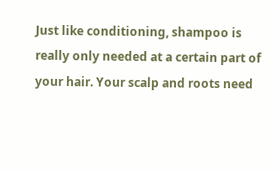Just like conditioning, shampoo is really only needed at a certain part of your hair. Your scalp and roots need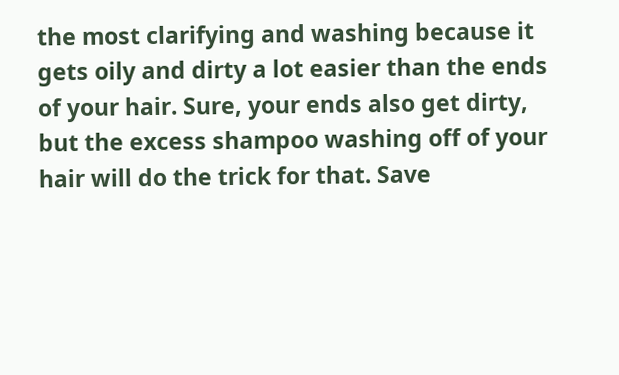the most clarifying and washing because it gets oily and dirty a lot easier than the ends of your hair. Sure, your ends also get dirty, but the excess shampoo washing off of your hair will do the trick for that. Save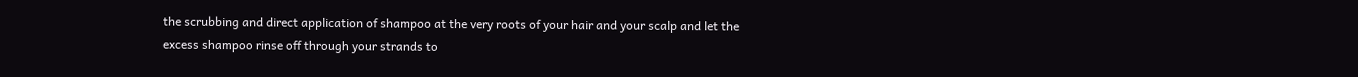the scrubbing and direct application of shampoo at the very roots of your hair and your scalp and let the excess shampoo rinse off through your strands to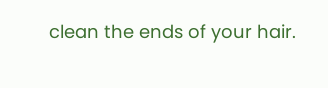clean the ends of your hair.